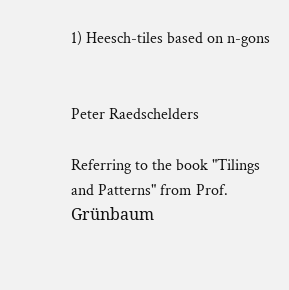1) Heesch-tiles based on n-gons


Peter Raedschelders

Referring to the book "Tilings and Patterns" from Prof. Grünbaum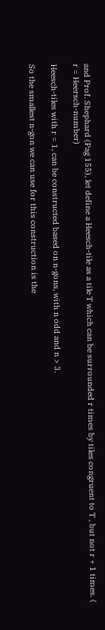and Prof. Shephard (Pag 155), let define a Heesch-tile as a tile T which can be surrounded r times by tiles congruent to T , but not r + 1 times. ( r = Heersch-number)

Heesch-tiles with r = 1, can be constructed based on n-gons, with n odd and n > 3.

So the smallest n-gon we can use for this construction is the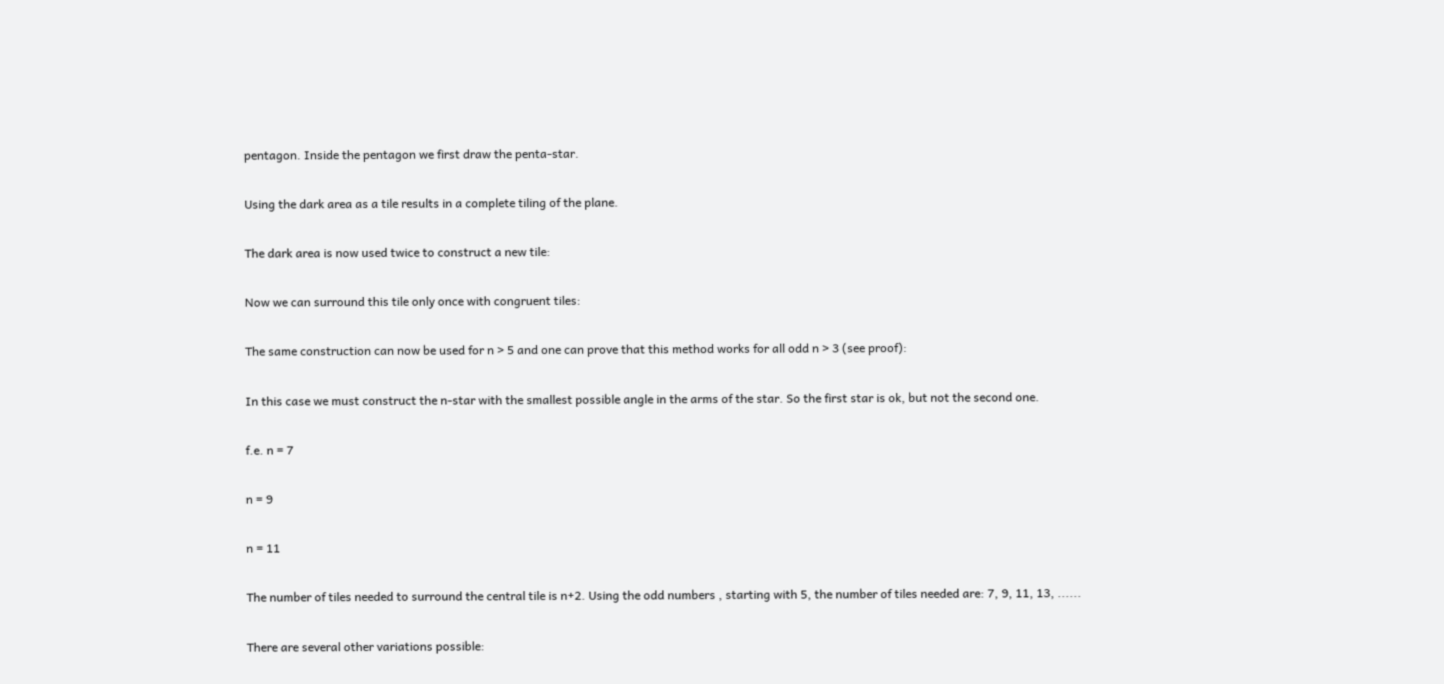pentagon. Inside the pentagon we first draw the penta-star.

Using the dark area as a tile results in a complete tiling of the plane.

The dark area is now used twice to construct a new tile:

Now we can surround this tile only once with congruent tiles:

The same construction can now be used for n > 5 and one can prove that this method works for all odd n > 3 (see proof):

In this case we must construct the n-star with the smallest possible angle in the arms of the star. So the first star is ok, but not the second one.

f.e. n = 7

n = 9

n = 11

The number of tiles needed to surround the central tile is n+2. Using the odd numbers , starting with 5, the number of tiles needed are: 7, 9, 11, 13, ......

There are several other variations possible: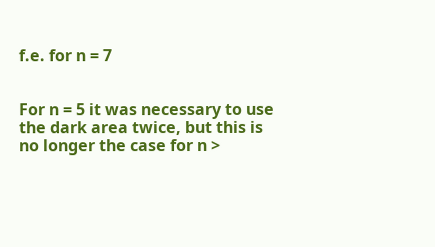f.e. for n = 7


For n = 5 it was necessary to use the dark area twice, but this is no longer the case for n >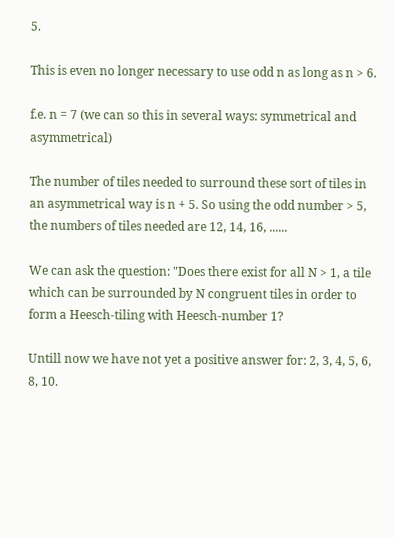5.

This is even no longer necessary to use odd n as long as n > 6.

f.e. n = 7 (we can so this in several ways: symmetrical and asymmetrical)

The number of tiles needed to surround these sort of tiles in an asymmetrical way is n + 5. So using the odd number > 5, the numbers of tiles needed are 12, 14, 16, ......

We can ask the question: "Does there exist for all N > 1, a tile which can be surrounded by N congruent tiles in order to form a Heesch-tiling with Heesch-number 1?

Untill now we have not yet a positive answer for: 2, 3, 4, 5, 6, 8, 10.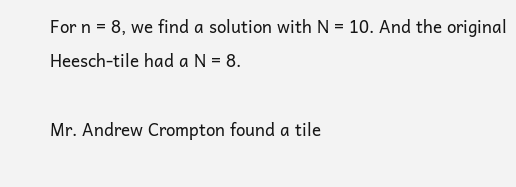For n = 8, we find a solution with N = 10. And the original Heesch-tile had a N = 8.

Mr. Andrew Crompton found a tile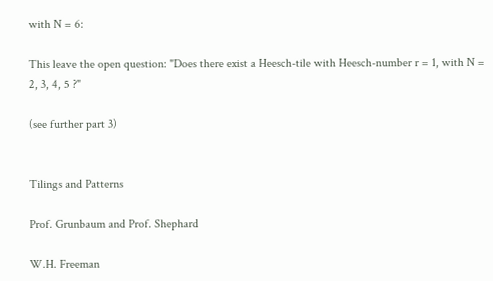with N = 6:

This leave the open question: "Does there exist a Heesch-tile with Heesch-number r = 1, with N = 2, 3, 4, 5 ?"

(see further part 3)


Tilings and Patterns

Prof. Grunbaum and Prof. Shephard

W.H. Freeman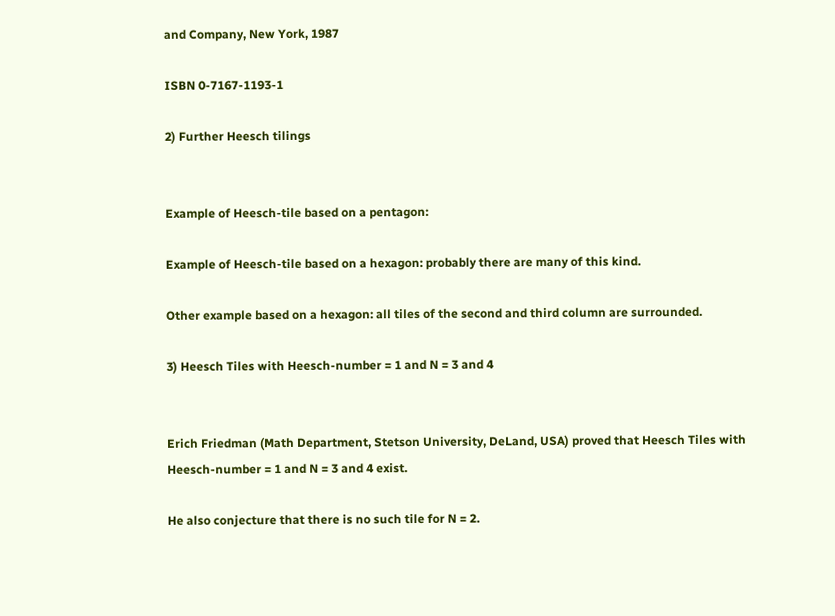and Company, New York, 1987

ISBN 0-7167-1193-1

2) Further Heesch tilings


Example of Heesch-tile based on a pentagon:

Example of Heesch-tile based on a hexagon: probably there are many of this kind.

Other example based on a hexagon: all tiles of the second and third column are surrounded.

3) Heesch Tiles with Heesch-number = 1 and N = 3 and 4


Erich Friedman (Math Department, Stetson University, DeLand, USA) proved that Heesch Tiles with Heesch-number = 1 and N = 3 and 4 exist.

He also conjecture that there is no such tile for N = 2.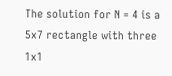The solution for N = 4 is a 5x7 rectangle with three 1x1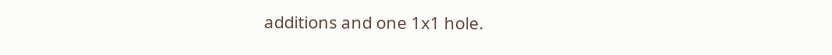additions and one 1x1 hole.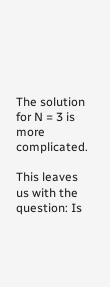The solution for N = 3 is more complicated.

This leaves us with the question: Is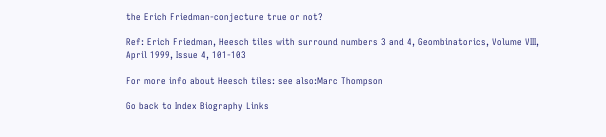the Erich Friedman-conjecture true or not?

Ref: Erich Friedman, Heesch tiles with surround numbers 3 and 4, Geombinatorics, Volume VIII, April 1999, Issue 4, 101-103

For more info about Heesch tiles: see also:Marc Thompson

Go back to Index Biography Links